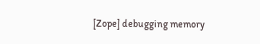[Zope] debugging memory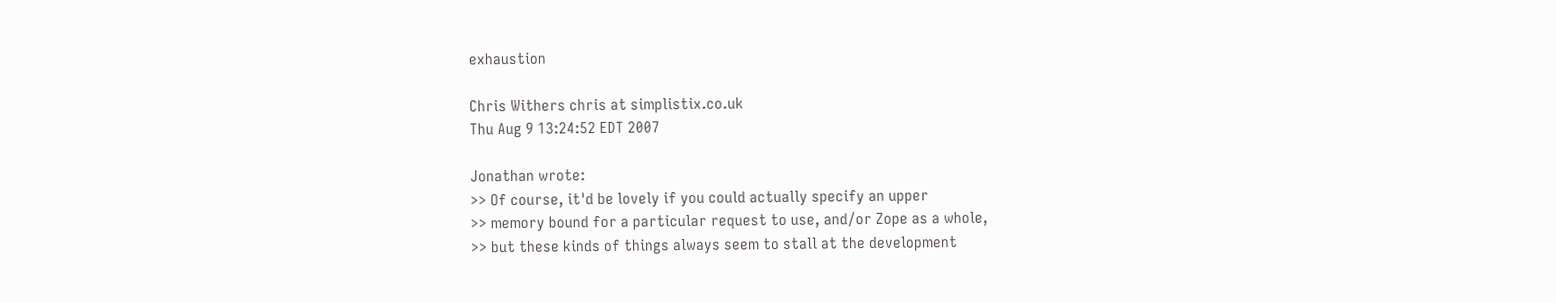exhaustion

Chris Withers chris at simplistix.co.uk
Thu Aug 9 13:24:52 EDT 2007

Jonathan wrote:
>> Of course, it'd be lovely if you could actually specify an upper
>> memory bound for a particular request to use, and/or Zope as a whole,
>> but these kinds of things always seem to stall at the development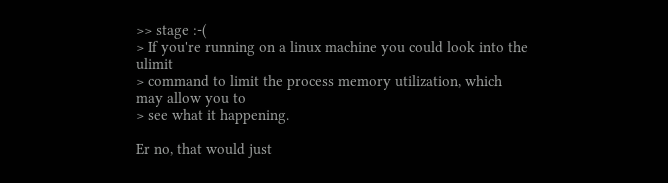>> stage :-(
> If you're running on a linux machine you could look into the ulimit
> command to limit the process memory utilization, which may allow you to
> see what it happening.

Er no, that would just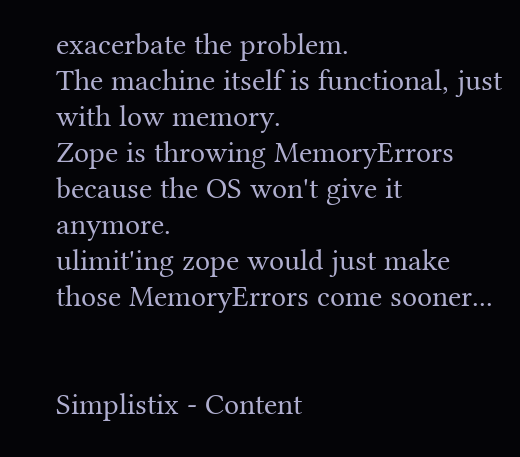exacerbate the problem.
The machine itself is functional, just with low memory.
Zope is throwing MemoryErrors because the OS won't give it anymore.
ulimit'ing zope would just make those MemoryErrors come sooner...


Simplistix - Content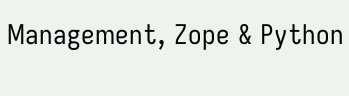Management, Zope & Python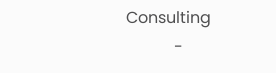Consulting
            -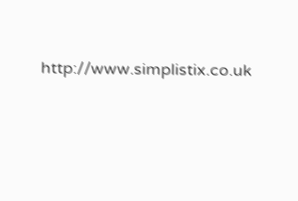http://www.simplistix.co.uk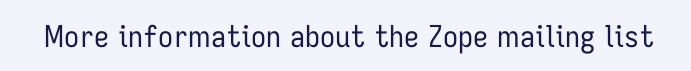More information about the Zope mailing list